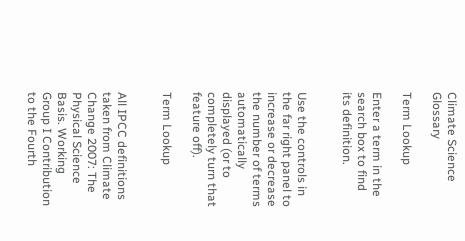Climate Science Glossary

Term Lookup

Enter a term in the search box to find its definition.


Use the controls in the far right panel to increase or decrease the number of terms automatically displayed (or to completely turn that feature off).

Term Lookup


All IPCC definitions taken from Climate Change 2007: The Physical Science Basis. Working Group I Contribution to the Fourth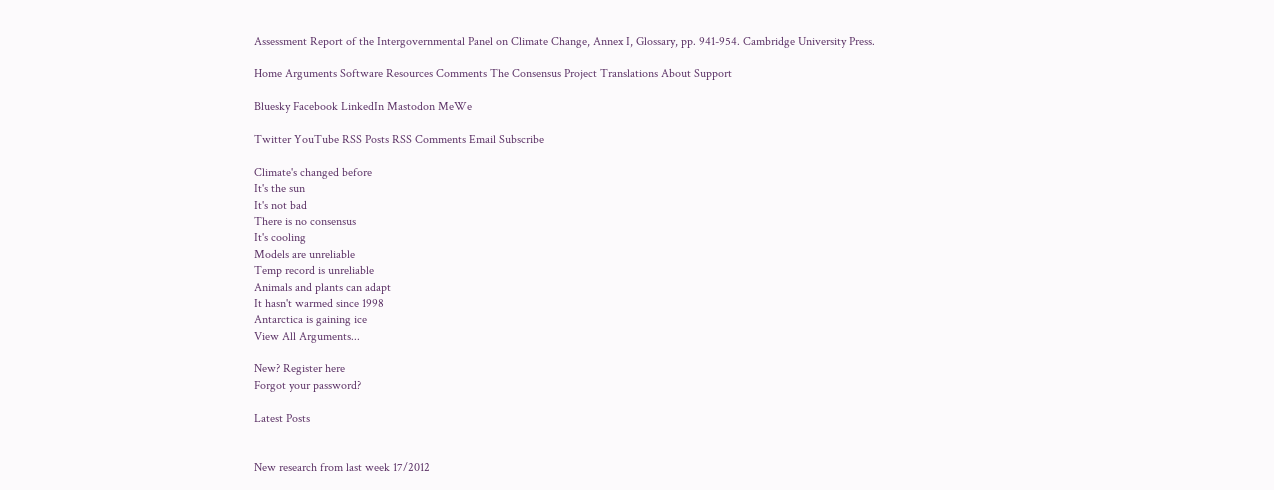Assessment Report of the Intergovernmental Panel on Climate Change, Annex I, Glossary, pp. 941-954. Cambridge University Press.

Home Arguments Software Resources Comments The Consensus Project Translations About Support

Bluesky Facebook LinkedIn Mastodon MeWe

Twitter YouTube RSS Posts RSS Comments Email Subscribe

Climate's changed before
It's the sun
It's not bad
There is no consensus
It's cooling
Models are unreliable
Temp record is unreliable
Animals and plants can adapt
It hasn't warmed since 1998
Antarctica is gaining ice
View All Arguments...

New? Register here
Forgot your password?

Latest Posts


New research from last week 17/2012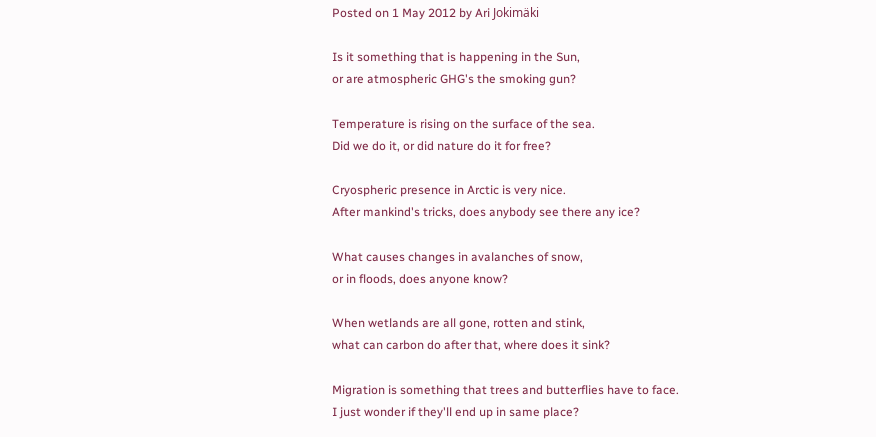Posted on 1 May 2012 by Ari Jokimäki

Is it something that is happening in the Sun,
or are atmospheric GHG's the smoking gun?

Temperature is rising on the surface of the sea.
Did we do it, or did nature do it for free?

Cryospheric presence in Arctic is very nice.
After mankind's tricks, does anybody see there any ice?

What causes changes in avalanches of snow,
or in floods, does anyone know?

When wetlands are all gone, rotten and stink,
what can carbon do after that, where does it sink?

Migration is something that trees and butterflies have to face.
I just wonder if they'll end up in same place?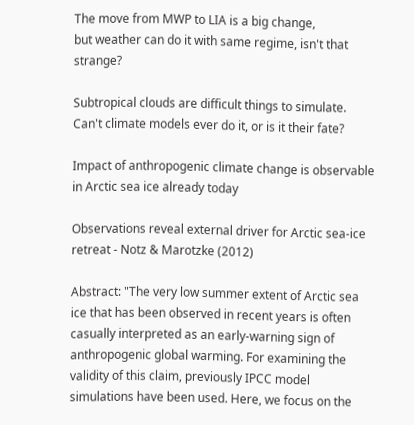The move from MWP to LIA is a big change,
but weather can do it with same regime, isn't that strange?

Subtropical clouds are difficult things to simulate.
Can't climate models ever do it, or is it their fate?

Impact of anthropogenic climate change is observable in Arctic sea ice already today

Observations reveal external driver for Arctic sea-ice retreat - Notz & Marotzke (2012)

Abstract: "The very low summer extent of Arctic sea ice that has been observed in recent years is often casually interpreted as an early-warning sign of anthropogenic global warming. For examining the validity of this claim, previously IPCC model simulations have been used. Here, we focus on the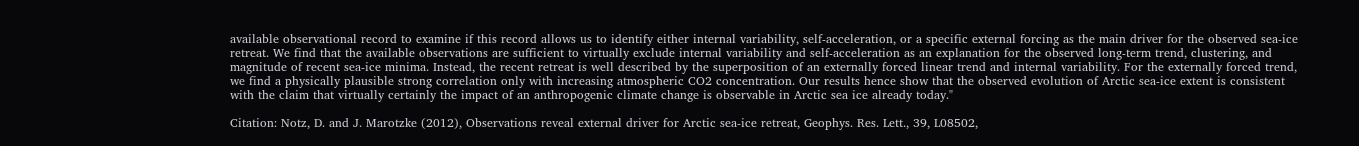available observational record to examine if this record allows us to identify either internal variability, self-acceleration, or a specific external forcing as the main driver for the observed sea-ice retreat. We find that the available observations are sufficient to virtually exclude internal variability and self-acceleration as an explanation for the observed long-term trend, clustering, and magnitude of recent sea-ice minima. Instead, the recent retreat is well described by the superposition of an externally forced linear trend and internal variability. For the externally forced trend, we find a physically plausible strong correlation only with increasing atmospheric CO2 concentration. Our results hence show that the observed evolution of Arctic sea-ice extent is consistent with the claim that virtually certainly the impact of an anthropogenic climate change is observable in Arctic sea ice already today."

Citation: Notz, D. and J. Marotzke (2012), Observations reveal external driver for Arctic sea-ice retreat, Geophys. Res. Lett., 39, L08502,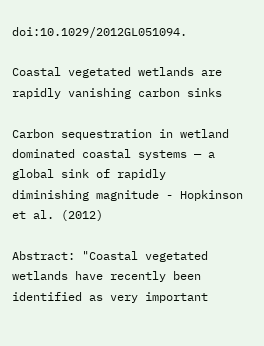doi:10.1029/2012GL051094.

Coastal vegetated wetlands are rapidly vanishing carbon sinks

Carbon sequestration in wetland dominated coastal systems — a global sink of rapidly diminishing magnitude - Hopkinson et al. (2012)

Abstract: "Coastal vegetated wetlands have recently been identified as very important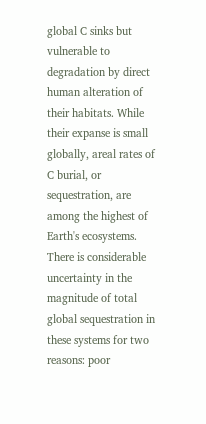global C sinks but vulnerable to degradation by direct human alteration of their habitats. While their expanse is small globally, areal rates of C burial, or sequestration, are among the highest of Earth's ecosystems. There is considerable uncertainty in the magnitude of total global sequestration in these systems for two reasons: poor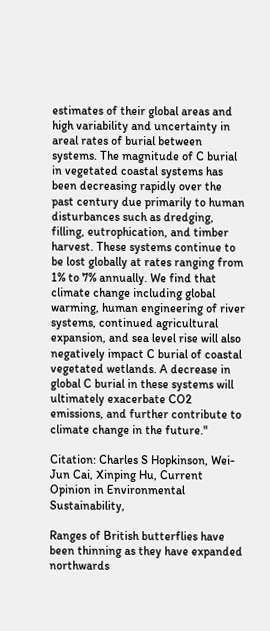estimates of their global areas and high variability and uncertainty in areal rates of burial between systems. The magnitude of C burial in vegetated coastal systems has been decreasing rapidly over the past century due primarily to human disturbances such as dredging, filling, eutrophication, and timber harvest. These systems continue to be lost globally at rates ranging from 1% to 7% annually. We find that climate change including global warming, human engineering of river systems, continued agricultural expansion, and sea level rise will also negatively impact C burial of coastal vegetated wetlands. A decrease in global C burial in these systems will ultimately exacerbate CO2 emissions, and further contribute to climate change in the future."

Citation: Charles S Hopkinson, Wei-Jun Cai, Xinping Hu, Current Opinion in Environmental Sustainability,

Ranges of British butterflies have been thinning as they have expanded northwards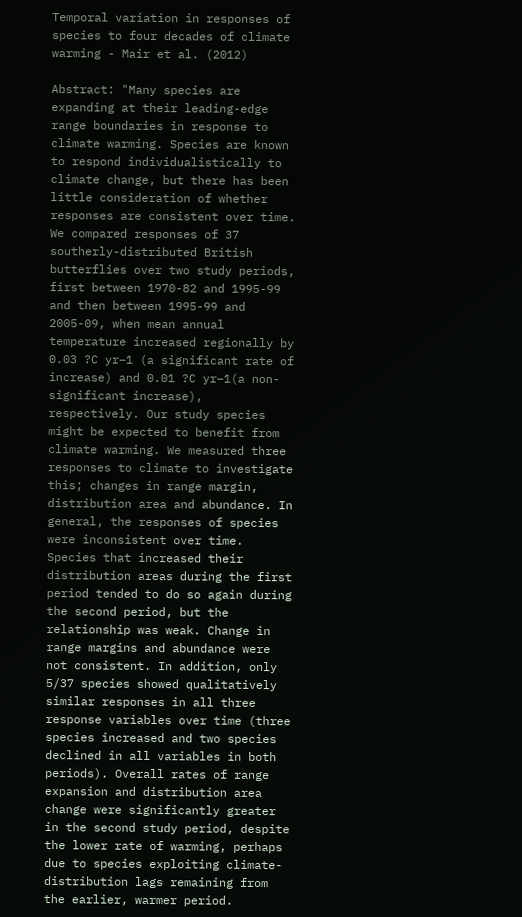Temporal variation in responses of species to four decades of climate warming - Mair et al. (2012)

Abstract: "Many species are expanding at their leading-edge range boundaries in response to climate warming. Species are known to respond individualistically to climate change, but there has been little consideration of whether responses are consistent over time. We compared responses of 37 southerly-distributed British butterflies over two study periods, first between 1970-82 and 1995-99 and then between 1995-99 and 2005-09, when mean annual temperature increased regionally by 0.03 ?C yr−1 (a significant rate of increase) and 0.01 ?C yr−1(a non-significant increase), respectively. Our study species might be expected to benefit from climate warming. We measured three responses to climate to investigate this; changes in range margin, distribution area and abundance. In general, the responses of species were inconsistent over time. Species that increased their distribution areas during the first period tended to do so again during the second period, but the relationship was weak. Change in range margins and abundance were not consistent. In addition, only 5/37 species showed qualitatively similar responses in all three response variables over time (three species increased and two species declined in all variables in both periods). Overall rates of range expansion and distribution area change were significantly greater in the second study period, despite the lower rate of warming, perhaps due to species exploiting climate-distribution lags remaining from the earlier, warmer period.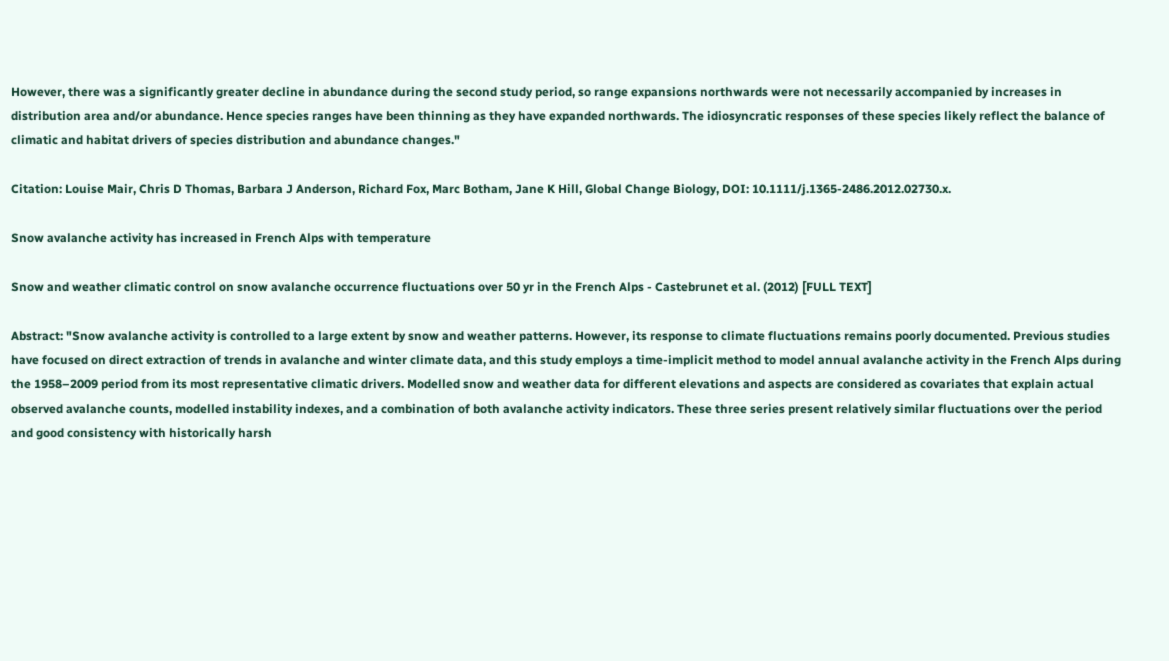However, there was a significantly greater decline in abundance during the second study period, so range expansions northwards were not necessarily accompanied by increases in distribution area and/or abundance. Hence species ranges have been thinning as they have expanded northwards. The idiosyncratic responses of these species likely reflect the balance of climatic and habitat drivers of species distribution and abundance changes."

Citation: Louise Mair, Chris D Thomas, Barbara J Anderson, Richard Fox, Marc Botham, Jane K Hill, Global Change Biology, DOI: 10.1111/j.1365-2486.2012.02730.x.

Snow avalanche activity has increased in French Alps with temperature

Snow and weather climatic control on snow avalanche occurrence fluctuations over 50 yr in the French Alps - Castebrunet et al. (2012) [FULL TEXT]

Abstract: "Snow avalanche activity is controlled to a large extent by snow and weather patterns. However, its response to climate fluctuations remains poorly documented. Previous studies have focused on direct extraction of trends in avalanche and winter climate data, and this study employs a time-implicit method to model annual avalanche activity in the French Alps during the 1958–2009 period from its most representative climatic drivers. Modelled snow and weather data for different elevations and aspects are considered as covariates that explain actual observed avalanche counts, modelled instability indexes, and a combination of both avalanche activity indicators. These three series present relatively similar fluctuations over the period and good consistency with historically harsh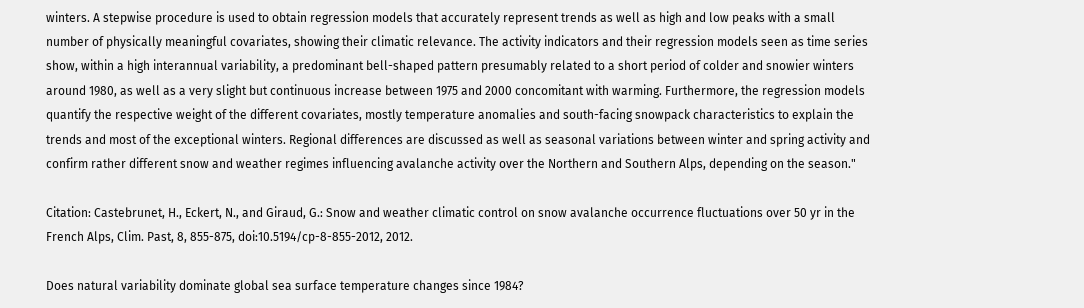winters. A stepwise procedure is used to obtain regression models that accurately represent trends as well as high and low peaks with a small number of physically meaningful covariates, showing their climatic relevance. The activity indicators and their regression models seen as time series show, within a high interannual variability, a predominant bell-shaped pattern presumably related to a short period of colder and snowier winters around 1980, as well as a very slight but continuous increase between 1975 and 2000 concomitant with warming. Furthermore, the regression models quantify the respective weight of the different covariates, mostly temperature anomalies and south-facing snowpack characteristics to explain the trends and most of the exceptional winters. Regional differences are discussed as well as seasonal variations between winter and spring activity and confirm rather different snow and weather regimes influencing avalanche activity over the Northern and Southern Alps, depending on the season."

Citation: Castebrunet, H., Eckert, N., and Giraud, G.: Snow and weather climatic control on snow avalanche occurrence fluctuations over 50 yr in the French Alps, Clim. Past, 8, 855-875, doi:10.5194/cp-8-855-2012, 2012.

Does natural variability dominate global sea surface temperature changes since 1984?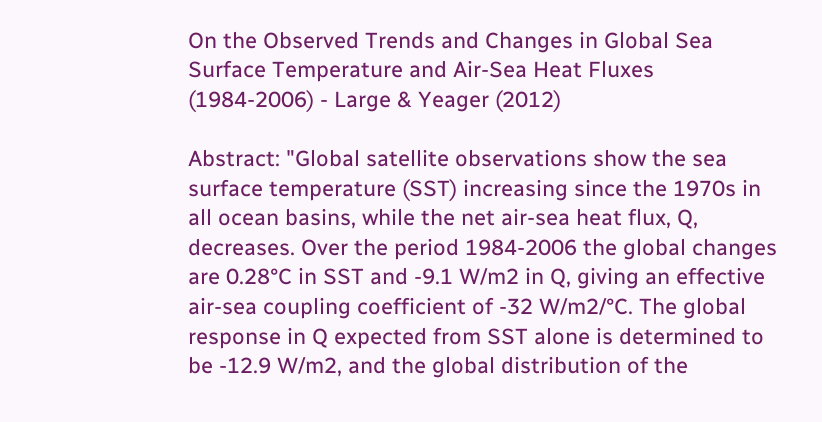On the Observed Trends and Changes in Global Sea Surface Temperature and Air-Sea Heat Fluxes (1984-2006) - Large & Yeager (2012)

Abstract: "Global satellite observations show the sea surface temperature (SST) increasing since the 1970s in all ocean basins, while the net air-sea heat flux, Q, decreases. Over the period 1984-2006 the global changes are 0.28°C in SST and -9.1 W/m2 in Q, giving an effective air-sea coupling coefficient of -32 W/m2/°C. The global response in Q expected from SST alone is determined to be -12.9 W/m2, and the global distribution of the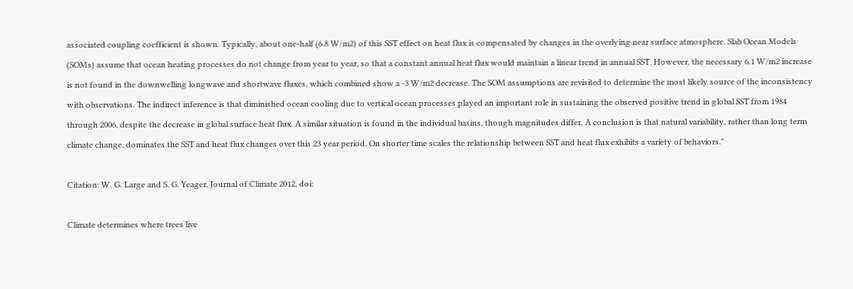associated coupling coefficient is shown. Typically, about one-half (6.8 W/m2) of this SST effect on heat flux is compensated by changes in the overlying near surface atmosphere. Slab Ocean Models (SOMs) assume that ocean heating processes do not change from year to year, so that a constant annual heat flux would maintain a linear trend in annual SST. However, the necessary 6.1 W/m2 increase is not found in the downwelling longwave and shortwave fluxes, which combined show a -3 W/m2 decrease. The SOM assumptions are revisited to determine the most likely source of the inconsistency with observations. The indirect inference is that diminished ocean cooling due to vertical ocean processes played an important role in sustaining the observed positive trend in global SST from 1984 through 2006, despite the decrease in global surface heat flux. A similar situation is found in the individual basins, though magnitudes differ. A conclusion is that natural variability, rather than long term climate change, dominates the SST and heat flux changes over this 23 year period. On shorter time scales the relationship between SST and heat flux exhibits a variety of behaviors."

Citation: W. G. Large and S. G. Yeager, Journal of Climate 2012, doi:

Climate determines where trees live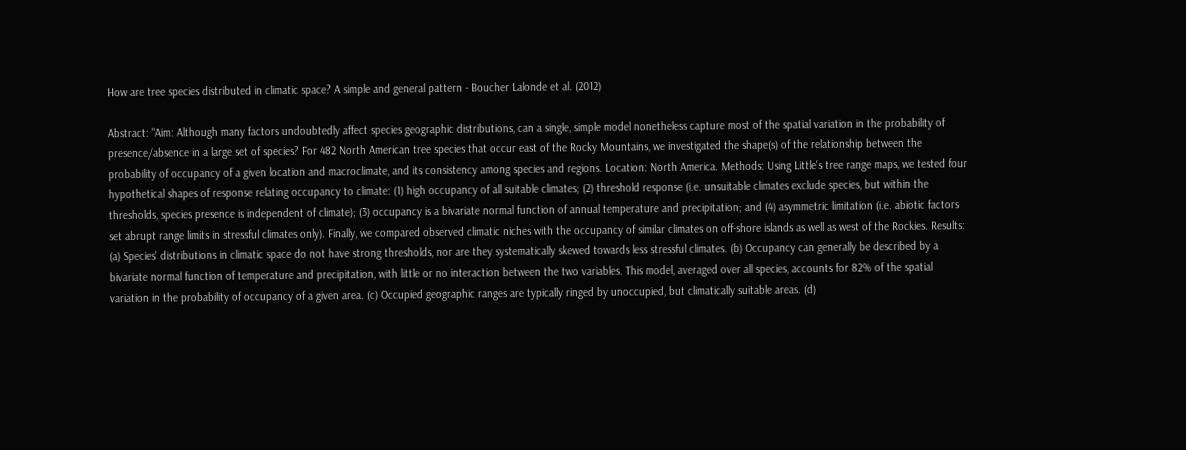How are tree species distributed in climatic space? A simple and general pattern - Boucher Lalonde et al. (2012)

Abstract: "Aim: Although many factors undoubtedly affect species geographic distributions, can a single, simple model nonetheless capture most of the spatial variation in the probability of presence/absence in a large set of species? For 482 North American tree species that occur east of the Rocky Mountains, we investigated the shape(s) of the relationship between the probability of occupancy of a given location and macroclimate, and its consistency among species and regions. Location: North America. Methods: Using Little's tree range maps, we tested four hypothetical shapes of response relating occupancy to climate: (1) high occupancy of all suitable climates; (2) threshold response (i.e. unsuitable climates exclude species, but within the thresholds, species presence is independent of climate); (3) occupancy is a bivariate normal function of annual temperature and precipitation; and (4) asymmetric limitation (i.e. abiotic factors set abrupt range limits in stressful climates only). Finally, we compared observed climatic niches with the occupancy of similar climates on off-shore islands as well as west of the Rockies. Results: (a) Species' distributions in climatic space do not have strong thresholds, nor are they systematically skewed towards less stressful climates. (b) Occupancy can generally be described by a bivariate normal function of temperature and precipitation, with little or no interaction between the two variables. This model, averaged over all species, accounts for 82% of the spatial variation in the probability of occupancy of a given area. (c) Occupied geographic ranges are typically ringed by unoccupied, but climatically suitable areas. (d)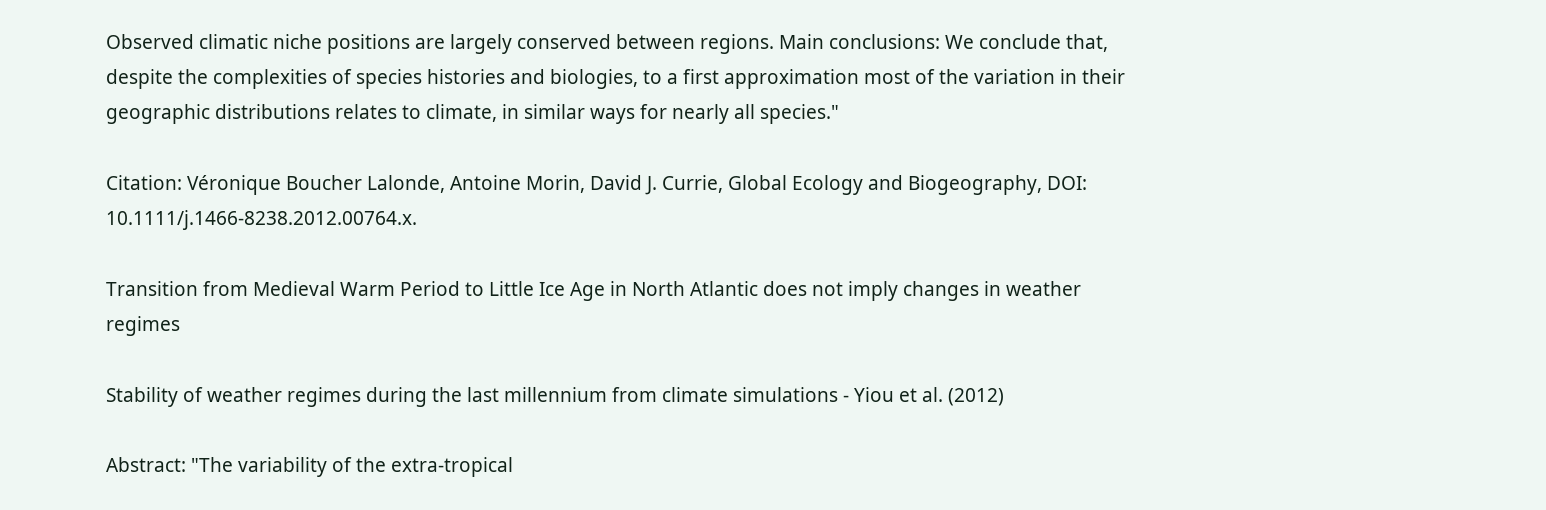Observed climatic niche positions are largely conserved between regions. Main conclusions: We conclude that, despite the complexities of species histories and biologies, to a first approximation most of the variation in their geographic distributions relates to climate, in similar ways for nearly all species."

Citation: Véronique Boucher Lalonde, Antoine Morin, David J. Currie, Global Ecology and Biogeography, DOI: 10.1111/j.1466-8238.2012.00764.x.

Transition from Medieval Warm Period to Little Ice Age in North Atlantic does not imply changes in weather regimes

Stability of weather regimes during the last millennium from climate simulations - Yiou et al. (2012)

Abstract: "The variability of the extra-tropical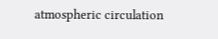atmospheric circulation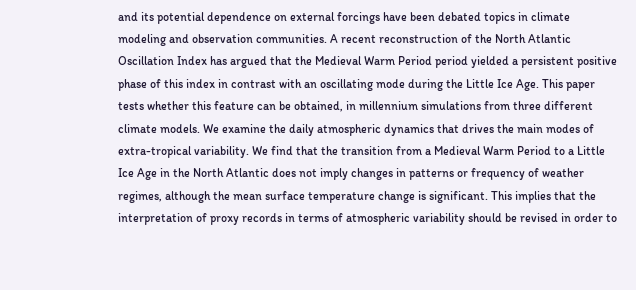and its potential dependence on external forcings have been debated topics in climate modeling and observation communities. A recent reconstruction of the North Atlantic Oscillation Index has argued that the Medieval Warm Period period yielded a persistent positive phase of this index in contrast with an oscillating mode during the Little Ice Age. This paper tests whether this feature can be obtained, in millennium simulations from three different climate models. We examine the daily atmospheric dynamics that drives the main modes of extra-tropical variability. We find that the transition from a Medieval Warm Period to a Little Ice Age in the North Atlantic does not imply changes in patterns or frequency of weather regimes, although the mean surface temperature change is significant. This implies that the interpretation of proxy records in terms of atmospheric variability should be revised in order to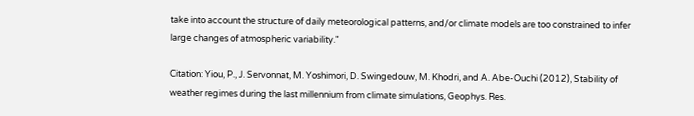take into account the structure of daily meteorological patterns, and/or climate models are too constrained to infer large changes of atmospheric variability."

Citation: Yiou, P., J. Servonnat, M. Yoshimori, D. Swingedouw, M. Khodri, and A. Abe-Ouchi (2012), Stability of weather regimes during the last millennium from climate simulations, Geophys. Res.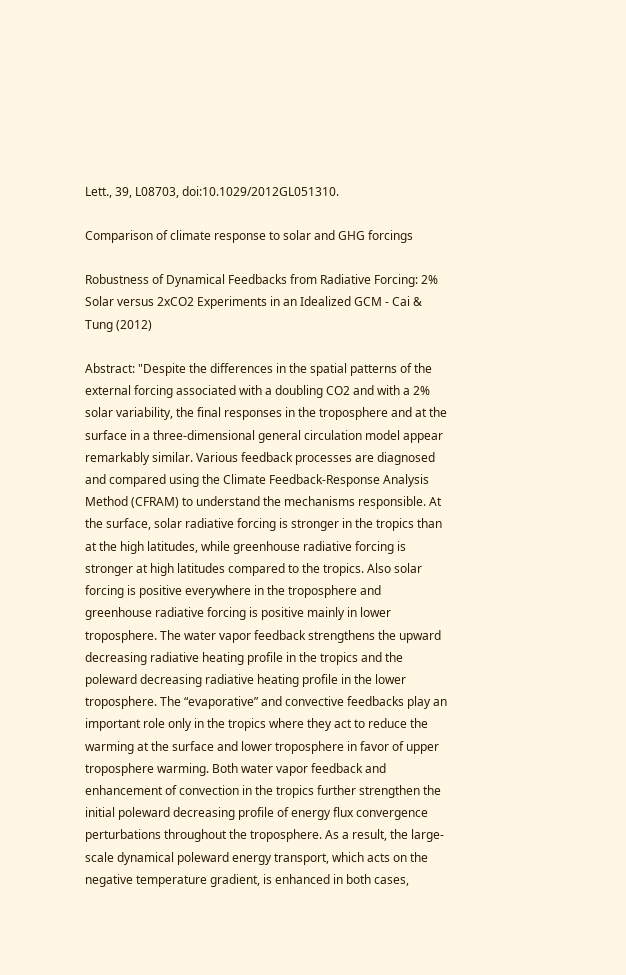Lett., 39, L08703, doi:10.1029/2012GL051310.

Comparison of climate response to solar and GHG forcings

Robustness of Dynamical Feedbacks from Radiative Forcing: 2% Solar versus 2xCO2 Experiments in an Idealized GCM - Cai & Tung (2012)

Abstract: "Despite the differences in the spatial patterns of the external forcing associated with a doubling CO2 and with a 2% solar variability, the final responses in the troposphere and at the surface in a three-dimensional general circulation model appear remarkably similar. Various feedback processes are diagnosed and compared using the Climate Feedback-Response Analysis Method (CFRAM) to understand the mechanisms responsible. At the surface, solar radiative forcing is stronger in the tropics than at the high latitudes, while greenhouse radiative forcing is stronger at high latitudes compared to the tropics. Also solar forcing is positive everywhere in the troposphere and greenhouse radiative forcing is positive mainly in lower troposphere. The water vapor feedback strengthens the upward decreasing radiative heating profile in the tropics and the poleward decreasing radiative heating profile in the lower troposphere. The “evaporative” and convective feedbacks play an important role only in the tropics where they act to reduce the warming at the surface and lower troposphere in favor of upper troposphere warming. Both water vapor feedback and enhancement of convection in the tropics further strengthen the initial poleward decreasing profile of energy flux convergence perturbations throughout the troposphere. As a result, the large-scale dynamical poleward energy transport, which acts on the negative temperature gradient, is enhanced in both cases,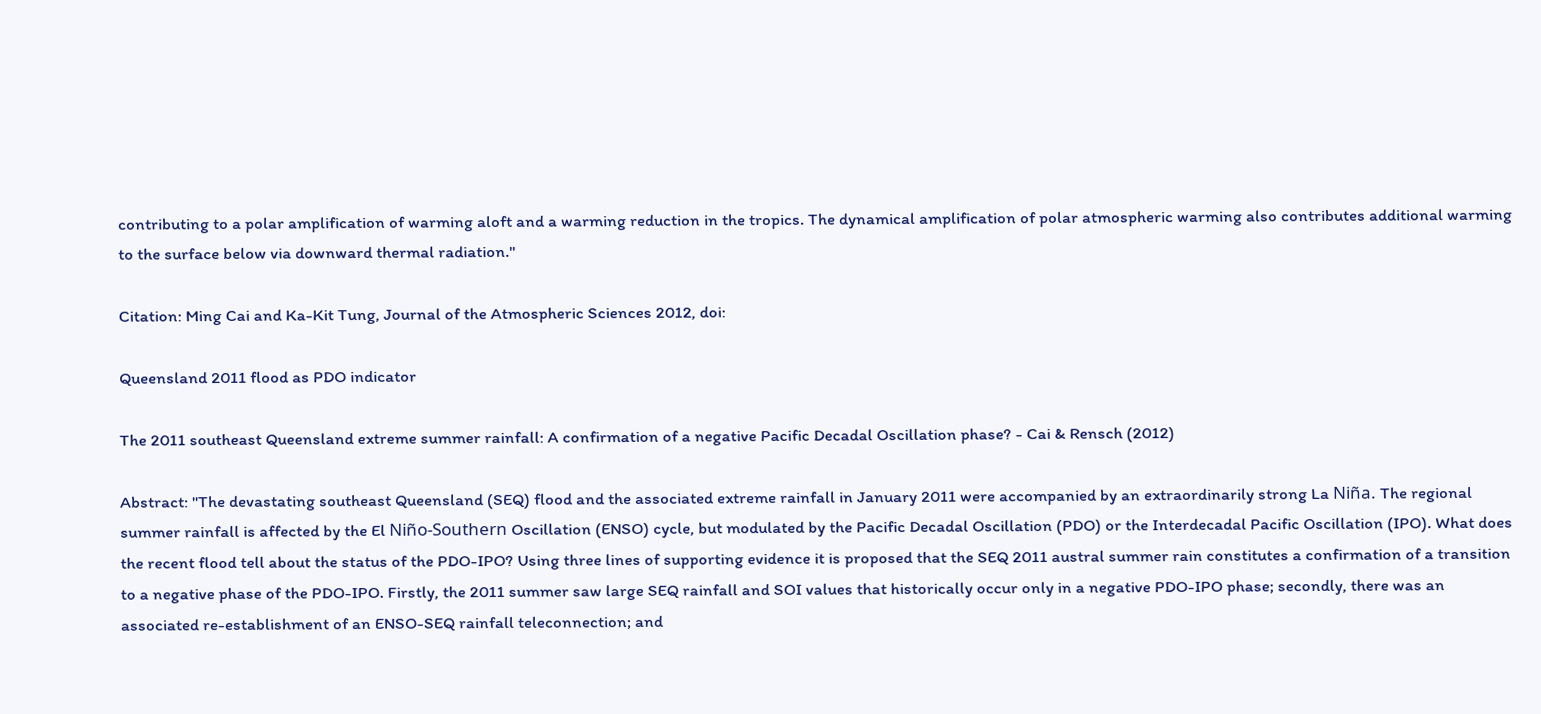contributing to a polar amplification of warming aloft and a warming reduction in the tropics. The dynamical amplification of polar atmospheric warming also contributes additional warming to the surface below via downward thermal radiation."

Citation: Ming Cai and Ka-Kit Tung, Journal of the Atmospheric Sciences 2012, doi:

Queensland 2011 flood as PDO indicator

The 2011 southeast Queensland extreme summer rainfall: A confirmation of a negative Pacific Decadal Oscillation phase? - Cai & Rensch (2012)

Abstract: "The devastating southeast Queensland (SEQ) flood and the associated extreme rainfall in January 2011 were accompanied by an extraordinarily strong La Niña. The regional summer rainfall is affected by the El Niño-Southern Oscillation (ENSO) cycle, but modulated by the Pacific Decadal Oscillation (PDO) or the Interdecadal Pacific Oscillation (IPO). What does the recent flood tell about the status of the PDO-IPO? Using three lines of supporting evidence it is proposed that the SEQ 2011 austral summer rain constitutes a confirmation of a transition to a negative phase of the PDO-IPO. Firstly, the 2011 summer saw large SEQ rainfall and SOI values that historically occur only in a negative PDO-IPO phase; secondly, there was an associated re-establishment of an ENSO-SEQ rainfall teleconnection; and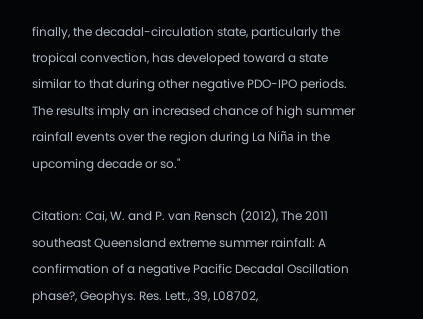finally, the decadal-circulation state, particularly the tropical convection, has developed toward a state similar to that during other negative PDO-IPO periods. The results imply an increased chance of high summer rainfall events over the region during La Niña in the upcoming decade or so."

Citation: Cai, W. and P. van Rensch (2012), The 2011 southeast Queensland extreme summer rainfall: A confirmation of a negative Pacific Decadal Oscillation phase?, Geophys. Res. Lett., 39, L08702,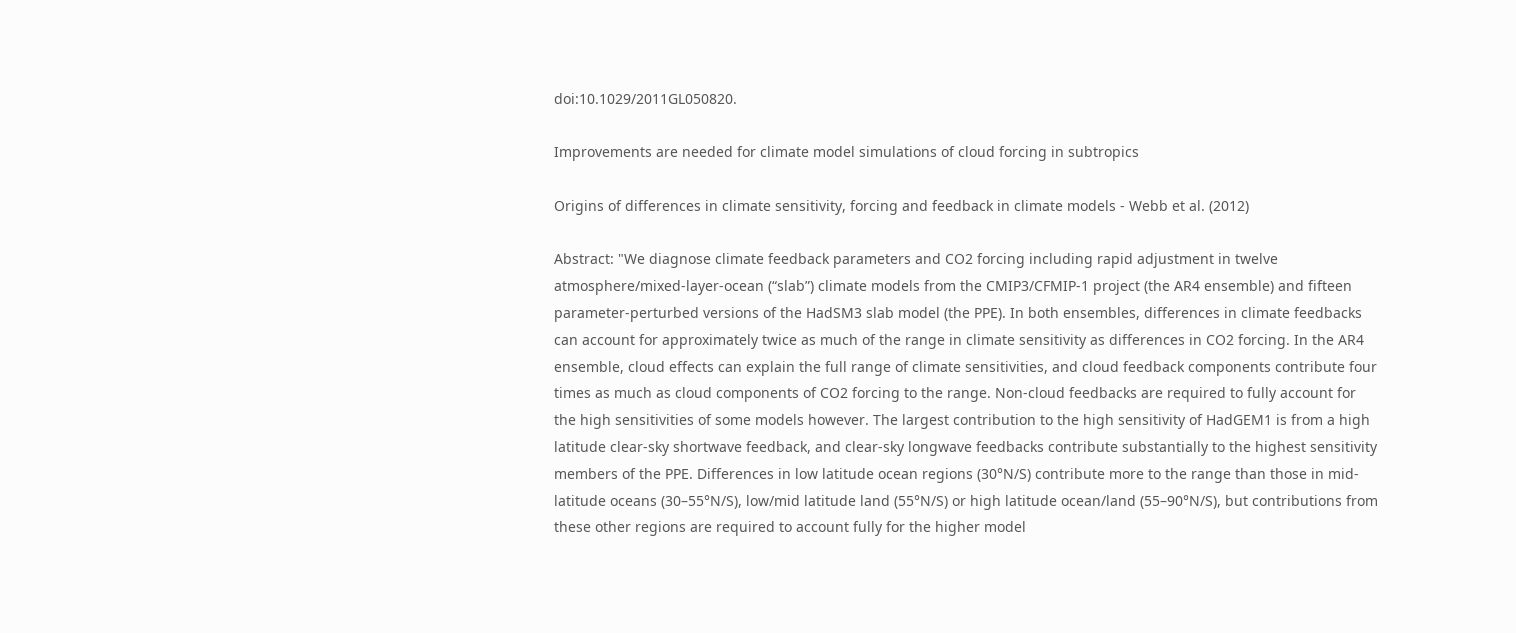doi:10.1029/2011GL050820.

Improvements are needed for climate model simulations of cloud forcing in subtropics

Origins of differences in climate sensitivity, forcing and feedback in climate models - Webb et al. (2012)

Abstract: "We diagnose climate feedback parameters and CO2 forcing including rapid adjustment in twelve atmosphere/mixed-layer-ocean (“slab”) climate models from the CMIP3/CFMIP-1 project (the AR4 ensemble) and fifteen parameter-perturbed versions of the HadSM3 slab model (the PPE). In both ensembles, differences in climate feedbacks can account for approximately twice as much of the range in climate sensitivity as differences in CO2 forcing. In the AR4 ensemble, cloud effects can explain the full range of climate sensitivities, and cloud feedback components contribute four times as much as cloud components of CO2 forcing to the range. Non-cloud feedbacks are required to fully account for the high sensitivities of some models however. The largest contribution to the high sensitivity of HadGEM1 is from a high latitude clear-sky shortwave feedback, and clear-sky longwave feedbacks contribute substantially to the highest sensitivity members of the PPE. Differences in low latitude ocean regions (30°N/S) contribute more to the range than those in mid-latitude oceans (30–55°N/S), low/mid latitude land (55°N/S) or high latitude ocean/land (55–90°N/S), but contributions from these other regions are required to account fully for the higher model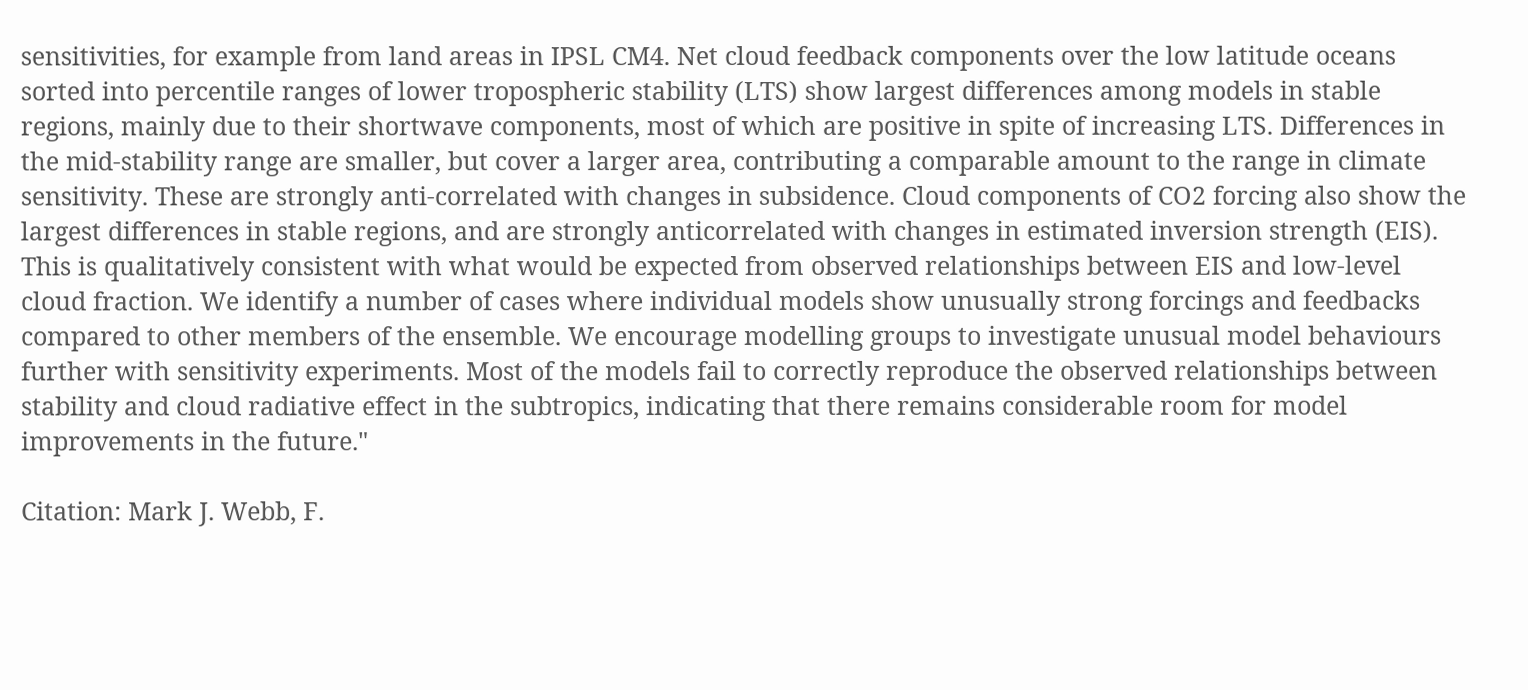sensitivities, for example from land areas in IPSL CM4. Net cloud feedback components over the low latitude oceans sorted into percentile ranges of lower tropospheric stability (LTS) show largest differences among models in stable regions, mainly due to their shortwave components, most of which are positive in spite of increasing LTS. Differences in the mid-stability range are smaller, but cover a larger area, contributing a comparable amount to the range in climate sensitivity. These are strongly anti-correlated with changes in subsidence. Cloud components of CO2 forcing also show the largest differences in stable regions, and are strongly anticorrelated with changes in estimated inversion strength (EIS). This is qualitatively consistent with what would be expected from observed relationships between EIS and low-level cloud fraction. We identify a number of cases where individual models show unusually strong forcings and feedbacks compared to other members of the ensemble. We encourage modelling groups to investigate unusual model behaviours further with sensitivity experiments. Most of the models fail to correctly reproduce the observed relationships between stability and cloud radiative effect in the subtropics, indicating that there remains considerable room for model improvements in the future."

Citation: Mark J. Webb, F.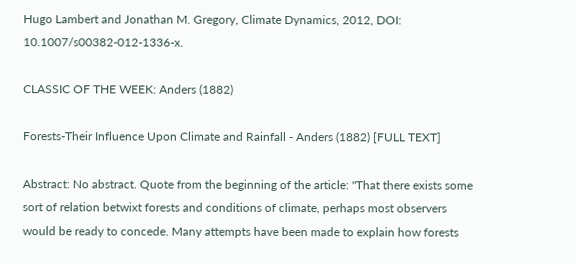Hugo Lambert and Jonathan M. Gregory, Climate Dynamics, 2012, DOI: 10.1007/s00382-012-1336-x.

CLASSIC OF THE WEEK: Anders (1882)

Forests-Their Influence Upon Climate and Rainfall - Anders (1882) [FULL TEXT]

Abstract: No abstract. Quote from the beginning of the article: "That there exists some sort of relation betwixt forests and conditions of climate, perhaps most observers would be ready to concede. Many attempts have been made to explain how forests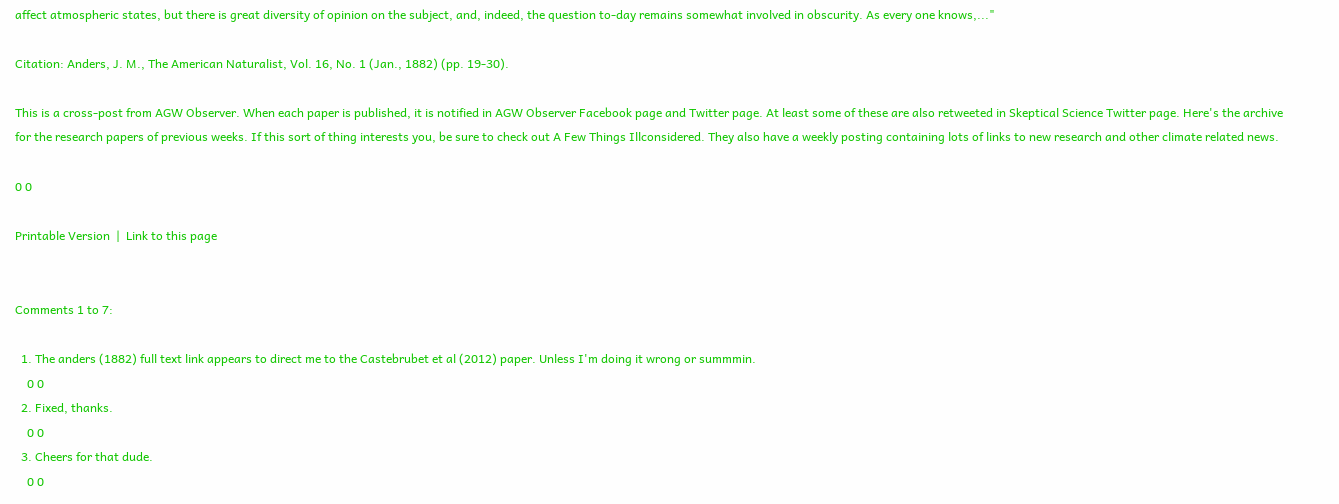affect atmospheric states, but there is great diversity of opinion on the subject, and, indeed, the question to-day remains somewhat involved in obscurity. As every one knows,..."

Citation: Anders, J. M., The American Naturalist, Vol. 16, No. 1 (Jan., 1882) (pp. 19-30).

This is a cross-post from AGW Observer. When each paper is published, it is notified in AGW Observer Facebook page and Twitter page. At least some of these are also retweeted in Skeptical Science Twitter page. Here's the archive for the research papers of previous weeks. If this sort of thing interests you, be sure to check out A Few Things Illconsidered. They also have a weekly posting containing lots of links to new research and other climate related news.

0 0

Printable Version  |  Link to this page


Comments 1 to 7:

  1. The anders (1882) full text link appears to direct me to the Castebrubet et al (2012) paper. Unless I'm doing it wrong or summmin.
    0 0
  2. Fixed, thanks.
    0 0
  3. Cheers for that dude.
    0 0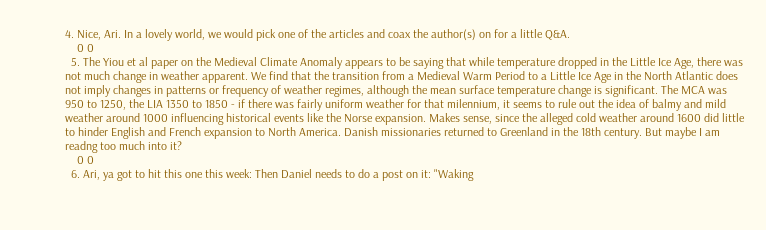4. Nice, Ari. In a lovely world, we would pick one of the articles and coax the author(s) on for a little Q&A.
    0 0
  5. The Yiou et al paper on the Medieval Climate Anomaly appears to be saying that while temperature dropped in the Little Ice Age, there was not much change in weather apparent. We find that the transition from a Medieval Warm Period to a Little Ice Age in the North Atlantic does not imply changes in patterns or frequency of weather regimes, although the mean surface temperature change is significant. The MCA was 950 to 1250, the LIA 1350 to 1850 - if there was fairly uniform weather for that milennium, it seems to rule out the idea of balmy and mild weather around 1000 influencing historical events like the Norse expansion. Makes sense, since the alleged cold weather around 1600 did little to hinder English and French expansion to North America. Danish missionaries returned to Greenland in the 18th century. But maybe I am readng too much into it?
    0 0
  6. Ari, ya got to hit this one this week: Then Daniel needs to do a post on it: "Waking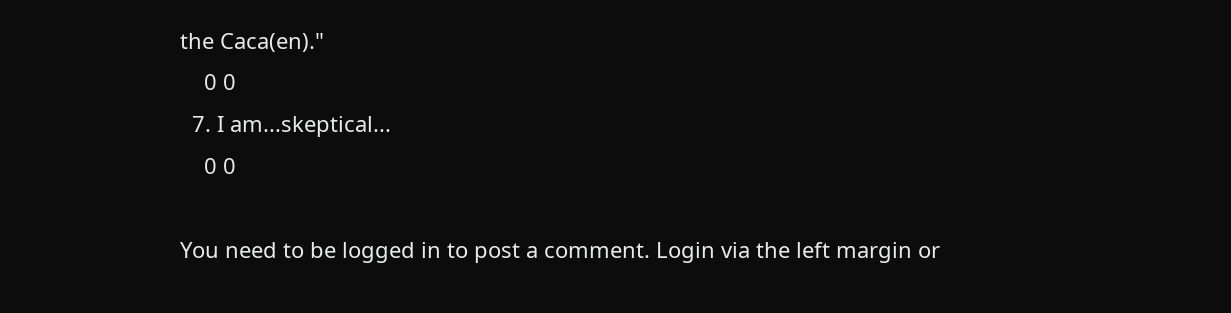the Caca(en)."
    0 0
  7. I am...skeptical...
    0 0

You need to be logged in to post a comment. Login via the left margin or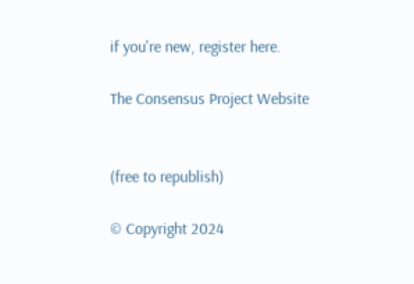if you're new, register here.

The Consensus Project Website


(free to republish)

© Copyright 2024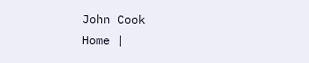John Cook
Home |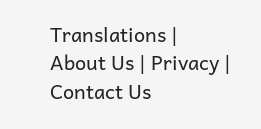Translations | About Us | Privacy | Contact Us